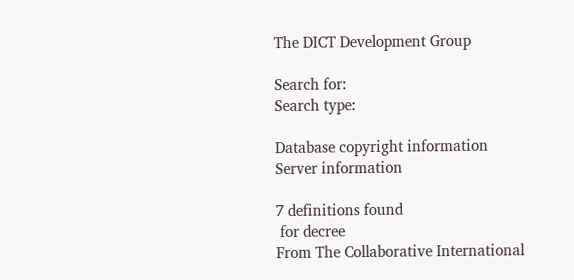The DICT Development Group

Search for:
Search type:

Database copyright information
Server information

7 definitions found
 for decree
From The Collaborative International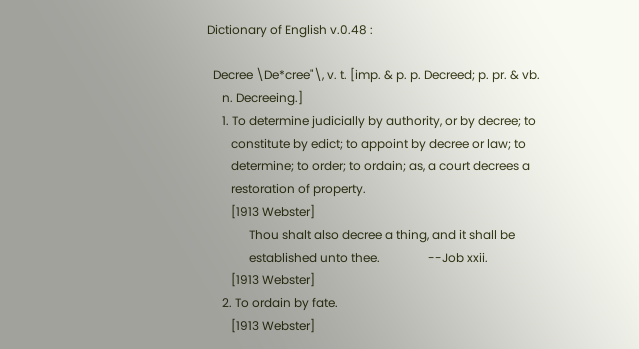Dictionary of English v.0.48 :

  Decree \De*cree"\, v. t. [imp. & p. p. Decreed; p. pr. & vb.
     n. Decreeing.]
     1. To determine judicially by authority, or by decree; to
        constitute by edict; to appoint by decree or law; to
        determine; to order; to ordain; as, a court decrees a
        restoration of property.
        [1913 Webster]
              Thou shalt also decree a thing, and it shall be
              established unto thee.                --Job xxii.
        [1913 Webster]
     2. To ordain by fate.
        [1913 Webster]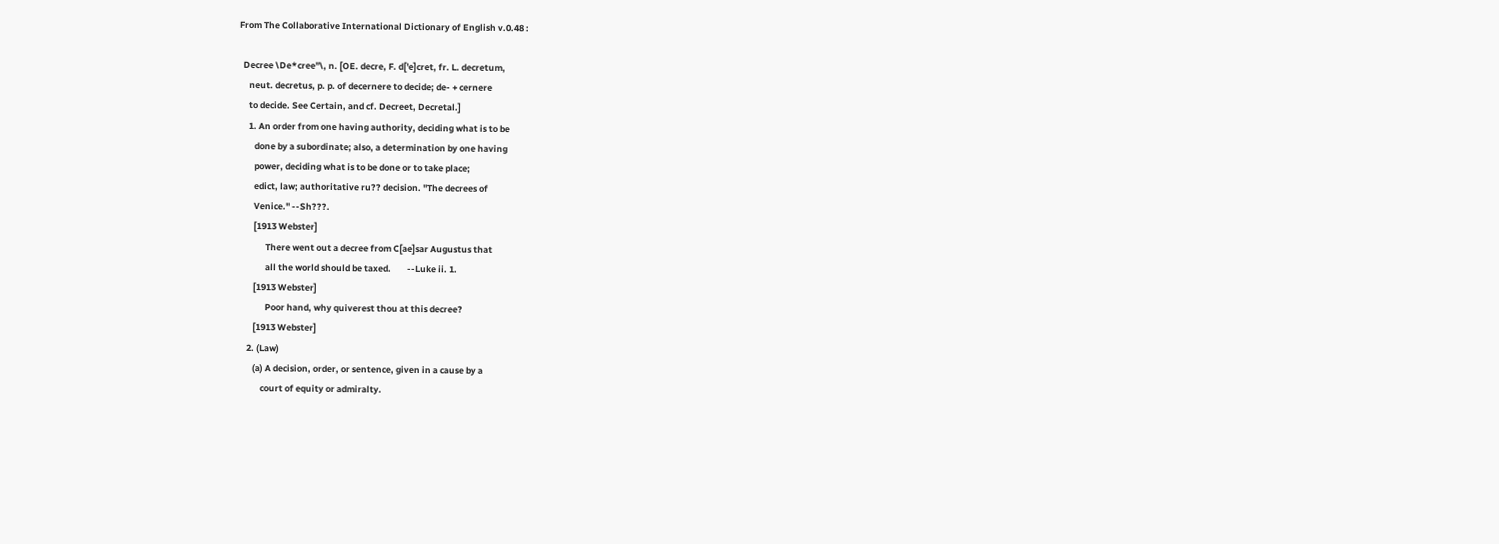From The Collaborative International Dictionary of English v.0.48 :

  Decree \De*cree"\, n. [OE. decre, F. d['e]cret, fr. L. decretum,
     neut. decretus, p. p. of decernere to decide; de- + cernere
     to decide. See Certain, and cf. Decreet, Decretal.]
     1. An order from one having authority, deciding what is to be
        done by a subordinate; also, a determination by one having
        power, deciding what is to be done or to take place;
        edict, law; authoritative ru?? decision. "The decrees of
        Venice." --Sh???.
        [1913 Webster]
              There went out a decree from C[ae]sar Augustus that
              all the world should be taxed.        --Luke ii. 1.
        [1913 Webster]
              Poor hand, why quiverest thou at this decree?
        [1913 Webster]
     2. (Law)
        (a) A decision, order, or sentence, given in a cause by a
            court of equity or admiralty.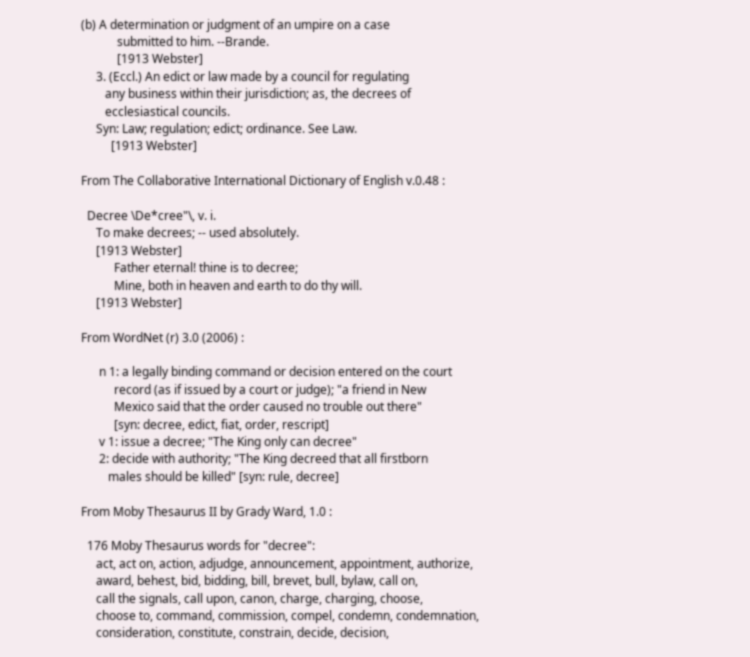(b) A determination or judgment of an umpire on a case
            submitted to him. --Brande.
            [1913 Webster]
     3. (Eccl.) An edict or law made by a council for regulating
        any business within their jurisdiction; as, the decrees of
        ecclesiastical councils.
     Syn: Law; regulation; edict; ordinance. See Law.
          [1913 Webster]

From The Collaborative International Dictionary of English v.0.48 :

  Decree \De*cree"\, v. i.
     To make decrees; -- used absolutely.
     [1913 Webster]
           Father eternal! thine is to decree;
           Mine, both in heaven and earth to do thy will.
     [1913 Webster]

From WordNet (r) 3.0 (2006) :

      n 1: a legally binding command or decision entered on the court
           record (as if issued by a court or judge); "a friend in New
           Mexico said that the order caused no trouble out there"
           [syn: decree, edict, fiat, order, rescript]
      v 1: issue a decree; "The King only can decree"
      2: decide with authority; "The King decreed that all firstborn
         males should be killed" [syn: rule, decree]

From Moby Thesaurus II by Grady Ward, 1.0 :

  176 Moby Thesaurus words for "decree":
     act, act on, action, adjudge, announcement, appointment, authorize,
     award, behest, bid, bidding, bill, brevet, bull, bylaw, call on,
     call the signals, call upon, canon, charge, charging, choose,
     choose to, command, commission, compel, condemn, condemnation,
     consideration, constitute, constrain, decide, decision,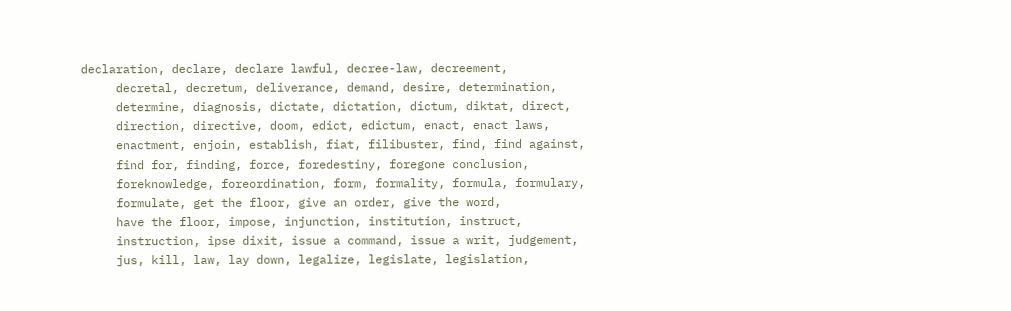declaration, declare, declare lawful, decree-law, decreement,
     decretal, decretum, deliverance, demand, desire, determination,
     determine, diagnosis, dictate, dictation, dictum, diktat, direct,
     direction, directive, doom, edict, edictum, enact, enact laws,
     enactment, enjoin, establish, fiat, filibuster, find, find against,
     find for, finding, force, foredestiny, foregone conclusion,
     foreknowledge, foreordination, form, formality, formula, formulary,
     formulate, get the floor, give an order, give the word,
     have the floor, impose, injunction, institution, instruct,
     instruction, ipse dixit, issue a command, issue a writ, judgement,
     jus, kill, law, lay down, legalize, legislate, legislation,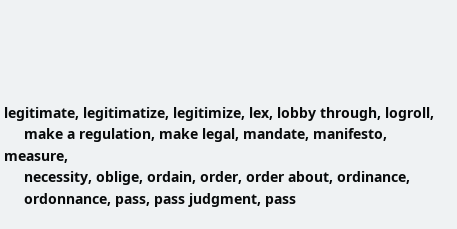legitimate, legitimatize, legitimize, lex, lobby through, logroll,
     make a regulation, make legal, mandate, manifesto, measure,
     necessity, oblige, ordain, order, order about, ordinance,
     ordonnance, pass, pass judgment, pass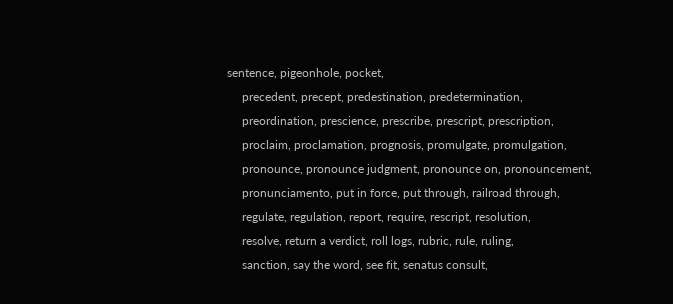sentence, pigeonhole, pocket,
     precedent, precept, predestination, predetermination,
     preordination, prescience, prescribe, prescript, prescription,
     proclaim, proclamation, prognosis, promulgate, promulgation,
     pronounce, pronounce judgment, pronounce on, pronouncement,
     pronunciamento, put in force, put through, railroad through,
     regulate, regulation, report, require, rescript, resolution,
     resolve, return a verdict, roll logs, rubric, rule, ruling,
     sanction, say the word, see fit, senatus consult,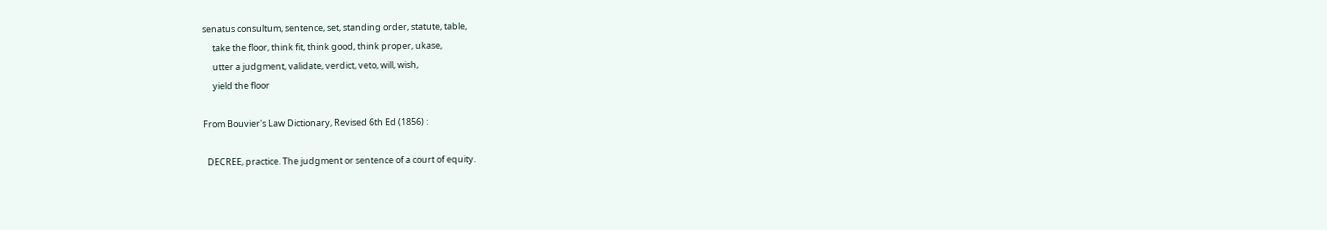senatus consultum, sentence, set, standing order, statute, table,
     take the floor, think fit, think good, think proper, ukase,
     utter a judgment, validate, verdict, veto, will, wish,
     yield the floor

From Bouvier's Law Dictionary, Revised 6th Ed (1856) :

  DECREE, practice. The judgment or sentence of a court of equity.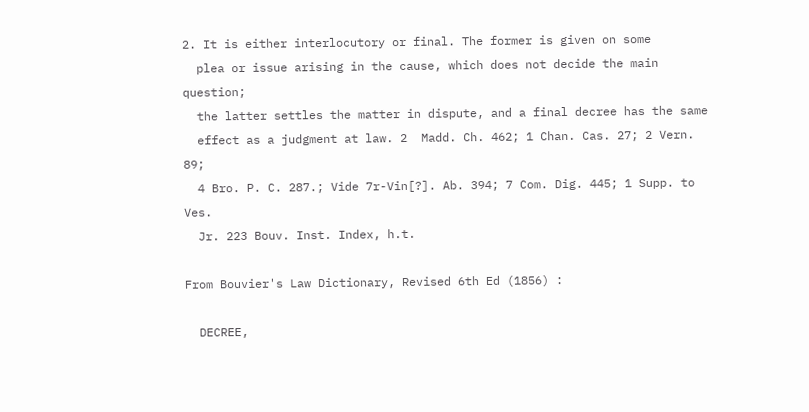2. It is either interlocutory or final. The former is given on some
  plea or issue arising in the cause, which does not decide the main question;
  the latter settles the matter in dispute, and a final decree has the same
  effect as a judgment at law. 2  Madd. Ch. 462; 1 Chan. Cas. 27; 2 Vern. 89;
  4 Bro. P. C. 287.; Vide 7r-Vin[?]. Ab. 394; 7 Com. Dig. 445; 1 Supp. to Ves.
  Jr. 223 Bouv. Inst. Index, h.t.

From Bouvier's Law Dictionary, Revised 6th Ed (1856) :

  DECREE,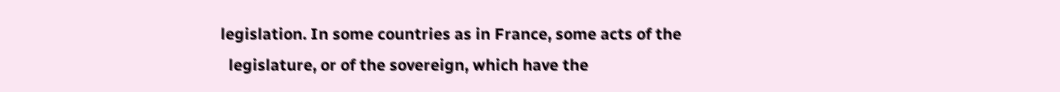legislation. In some countries as in France, some acts of the
  legislature, or of the sovereign, which have the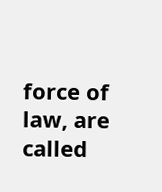force of law, are called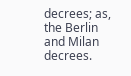decrees; as, the Berlin and Milan decrees.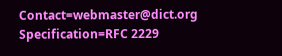Contact=webmaster@dict.org Specification=RFC 2229